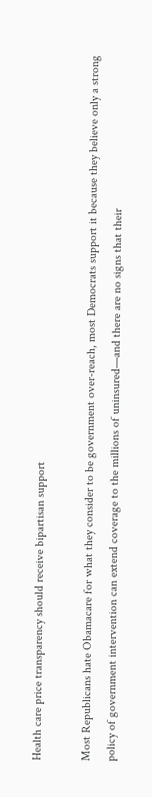Health care price transparency should receive bipartisan support

Most Republicans hate Obamacare for what they consider to be government over-reach, most Democrats support it because they believe only a strong policy of government intervention can extend coverage to the millions of uninsured—and there are no signs that their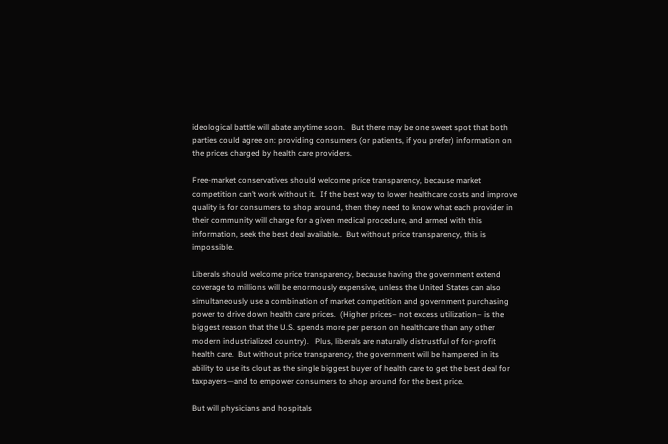ideological battle will abate anytime soon.   But there may be one sweet spot that both parties could agree on: providing consumers (or patients, if you prefer) information on the prices charged by health care providers.

Free-market conservatives should welcome price transparency, because market competition can’t work without it.  If the best way to lower healthcare costs and improve quality is for consumers to shop around, then they need to know what each provider in their community will charge for a given medical procedure, and armed with this information, seek the best deal available..  But without price transparency, this is impossible.

Liberals should welcome price transparency, because having the government extend coverage to millions will be enormously expensive, unless the United States can also simultaneously use a combination of market competition and government purchasing power to drive down health care prices.  (Higher prices– not excess utilization– is the biggest reason that the U.S. spends more per person on healthcare than any other modern industrialized country).   Plus, liberals are naturally distrustful of for-profit health care.  But without price transparency, the government will be hampered in its ability to use its clout as the single biggest buyer of health care to get the best deal for taxpayers—and to empower consumers to shop around for the best price.

But will physicians and hospitals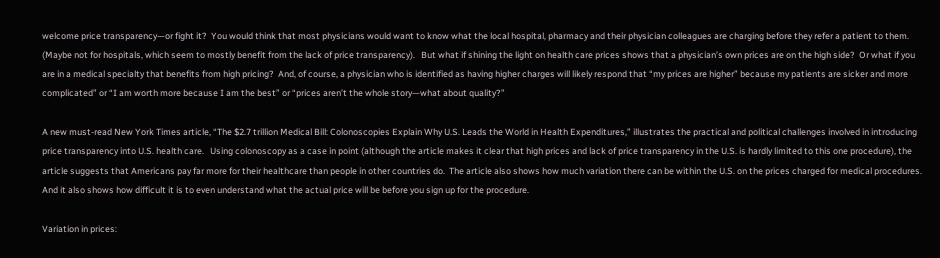welcome price transparency—or fight it?  You would think that most physicians would want to know what the local hospital, pharmacy and their physician colleagues are charging before they refer a patient to them.  (Maybe not for hospitals, which seem to mostly benefit from the lack of price transparency).   But what if shining the light on health care prices shows that a physician’s own prices are on the high side?  Or what if you are in a medical specialty that benefits from high pricing?  And, of course, a physician who is identified as having higher charges will likely respond that “my prices are higher” because my patients are sicker and more complicated” or “I am worth more because I am the best” or “prices aren’t the whole story—what about quality?”

A new must-read New York Times article, “The $2.7 trillion Medical Bill: Colonoscopies Explain Why U.S. Leads the World in Health Expenditures,” illustrates the practical and political challenges involved in introducing price transparency into U.S. health care.   Using colonoscopy as a case in point (although the article makes it clear that high prices and lack of price transparency in the U.S. is hardly limited to this one procedure), the article suggests that Americans pay far more for their healthcare than people in other countries do.  The article also shows how much variation there can be within the U.S. on the prices charged for medical procedures.  And it also shows how difficult it is to even understand what the actual price will be before you sign up for the procedure.

Variation in prices: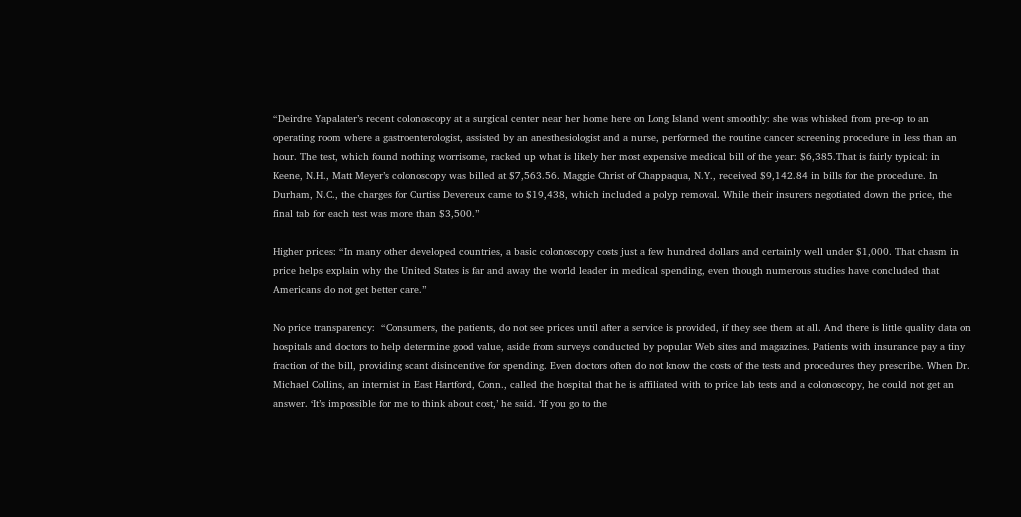“Deirdre Yapalater’s recent colonoscopy at a surgical center near her home here on Long Island went smoothly: she was whisked from pre-op to an operating room where a gastroenterologist, assisted by an anesthesiologist and a nurse, performed the routine cancer screening procedure in less than an hour. The test, which found nothing worrisome, racked up what is likely her most expensive medical bill of the year: $6,385.That is fairly typical: in Keene, N.H., Matt Meyer’s colonoscopy was billed at $7,563.56. Maggie Christ of Chappaqua, N.Y., received $9,142.84 in bills for the procedure. In Durham, N.C., the charges for Curtiss Devereux came to $19,438, which included a polyp removal. While their insurers negotiated down the price, the final tab for each test was more than $3,500.”

Higher prices: “In many other developed countries, a basic colonoscopy costs just a few hundred dollars and certainly well under $1,000. That chasm in price helps explain why the United States is far and away the world leader in medical spending, even though numerous studies have concluded that Americans do not get better care.”

No price transparency:  “Consumers, the patients, do not see prices until after a service is provided, if they see them at all. And there is little quality data on hospitals and doctors to help determine good value, aside from surveys conducted by popular Web sites and magazines. Patients with insurance pay a tiny fraction of the bill, providing scant disincentive for spending. Even doctors often do not know the costs of the tests and procedures they prescribe. When Dr. Michael Collins, an internist in East Hartford, Conn., called the hospital that he is affiliated with to price lab tests and a colonoscopy, he could not get an answer. ‘It’s impossible for me to think about cost,’ he said. ‘If you go to the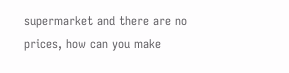supermarket and there are no prices, how can you make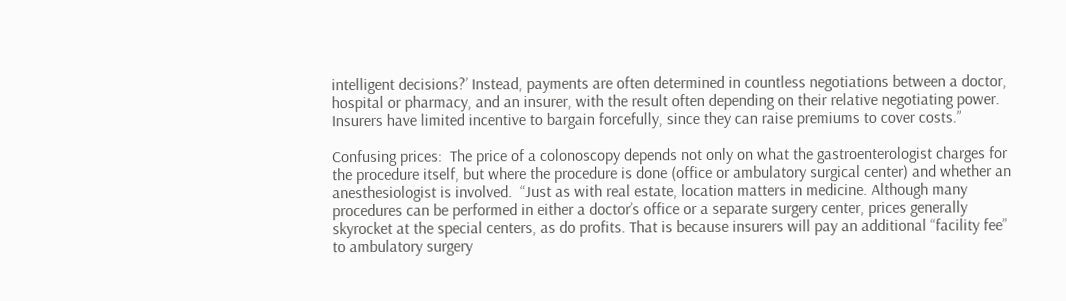intelligent decisions?’ Instead, payments are often determined in countless negotiations between a doctor, hospital or pharmacy, and an insurer, with the result often depending on their relative negotiating power. Insurers have limited incentive to bargain forcefully, since they can raise premiums to cover costs.”

Confusing prices:  The price of a colonoscopy depends not only on what the gastroenterologist charges for the procedure itself, but where the procedure is done (office or ambulatory surgical center) and whether an anesthesiologist is involved.  “Just as with real estate, location matters in medicine. Although many procedures can be performed in either a doctor’s office or a separate surgery center, prices generally skyrocket at the special centers, as do profits. That is because insurers will pay an additional “facility fee” to ambulatory surgery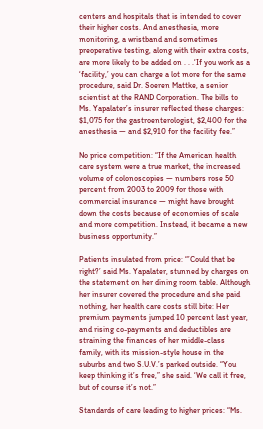centers and hospitals that is intended to cover their higher costs. And anesthesia, more monitoring, a wristband and sometimes preoperative testing, along with their extra costs, are more likely to be added on . . .‘If you work as a ‘facility,’ you can charge a lot more for the same procedure, said Dr. Soeren Mattke, a senior scientist at the RAND Corporation. The bills to Ms. Yapalater’s insurer reflected these charges: $1,075 for the gastroenterologist, $2,400 for the anesthesia — and $2,910 for the facility fee.”

No price competition: “If the American health care system were a true market, the increased volume of colonoscopies — numbers rose 50 percent from 2003 to 2009 for those with commercial insurance — might have brought down the costs because of economies of scale and more competition. Instead, it became a new business opportunity.”

Patients insulated from price: “’Could that be right?’ said Ms. Yapalater, stunned by charges on the statement on her dining room table. Although her insurer covered the procedure and she paid nothing, her health care costs still bite: Her premium payments jumped 10 percent last year, and rising co-payments and deductibles are straining the finances of her middle-class family, with its mission-style house in the suburbs and two S.U.V.’s parked outside. “You keep thinking it’s free,” she said. ‘We call it free, but of course it’s not.”

Standards of care leading to higher prices: “Ms.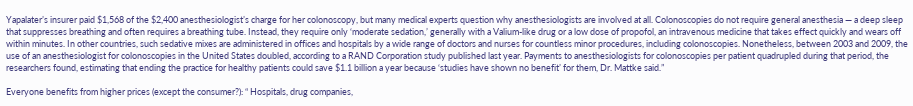Yapalater’s insurer paid $1,568 of the $2,400 anesthesiologist’s charge for her colonoscopy, but many medical experts question why anesthesiologists are involved at all. Colonoscopies do not require general anesthesia — a deep sleep that suppresses breathing and often requires a breathing tube. Instead, they require only ‘moderate sedation,’ generally with a Valium-like drug or a low dose of propofol, an intravenous medicine that takes effect quickly and wears off within minutes. In other countries, such sedative mixes are administered in offices and hospitals by a wide range of doctors and nurses for countless minor procedures, including colonoscopies. Nonetheless, between 2003 and 2009, the use of an anesthesiologist for colonoscopies in the United States doubled, according to a RAND Corporation study published last year. Payments to anesthesiologists for colonoscopies per patient quadrupled during that period, the researchers found, estimating that ending the practice for healthy patients could save $1.1 billion a year because ‘studies have shown no benefit’ for them, Dr. Mattke said.”

Everyone benefits from higher prices (except the consumer?): “ Hospitals, drug companies,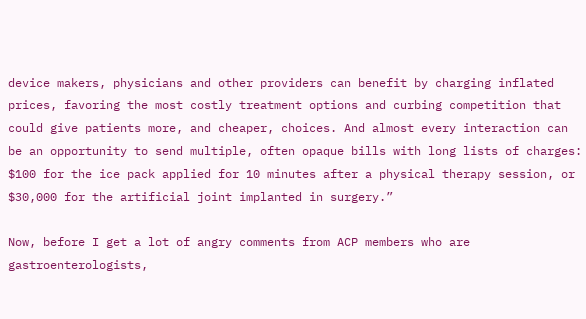device makers, physicians and other providers can benefit by charging inflated prices, favoring the most costly treatment options and curbing competition that could give patients more, and cheaper, choices. And almost every interaction can be an opportunity to send multiple, often opaque bills with long lists of charges: $100 for the ice pack applied for 10 minutes after a physical therapy session, or $30,000 for the artificial joint implanted in surgery.”

Now, before I get a lot of angry comments from ACP members who are gastroenterologists,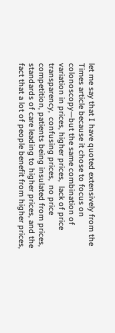let me say that I have quoted extensively from the Times article because it chose to focus on colonoscopy—but the same combination of variation in prices, higher prices,  lack of price transparency,  confusing prices,  no price competition, patients being insulated from prices, standards of care leading to higher prices, and the fact that a lot of people benefit from higher prices,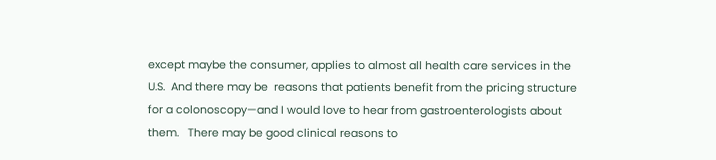except maybe the consumer, applies to almost all health care services in the U.S.  And there may be  reasons that patients benefit from the pricing structure for a colonoscopy—and I would love to hear from gastroenterologists about them.   There may be good clinical reasons to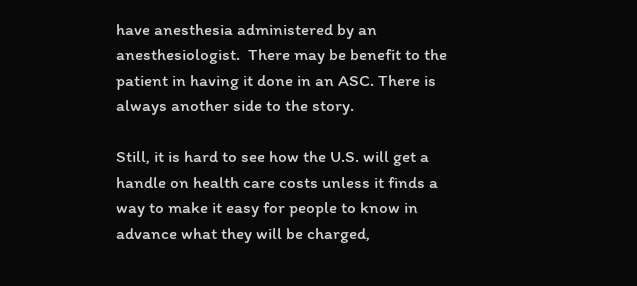have anesthesia administered by an anesthesiologist.  There may be benefit to the patient in having it done in an ASC. There is always another side to the story.

Still, it is hard to see how the U.S. will get a handle on health care costs unless it finds a way to make it easy for people to know in advance what they will be charged,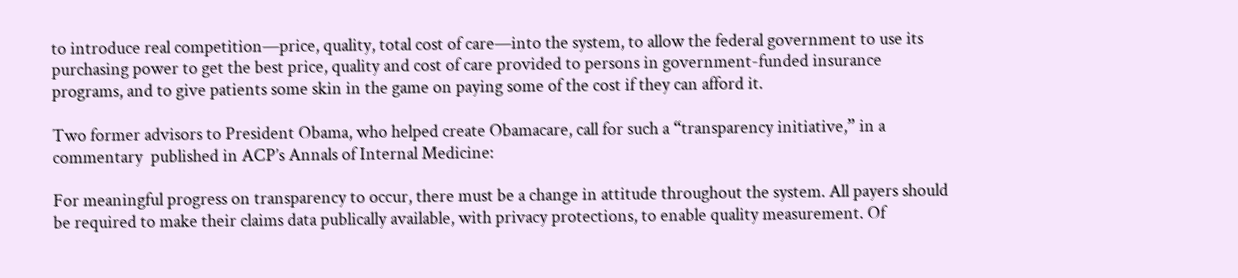to introduce real competition—price, quality, total cost of care—into the system, to allow the federal government to use its purchasing power to get the best price, quality and cost of care provided to persons in government-funded insurance programs, and to give patients some skin in the game on paying some of the cost if they can afford it.

Two former advisors to President Obama, who helped create Obamacare, call for such a “transparency initiative,” in a commentary  published in ACP’s Annals of Internal Medicine:

For meaningful progress on transparency to occur, there must be a change in attitude throughout the system. All payers should be required to make their claims data publically available, with privacy protections, to enable quality measurement. Of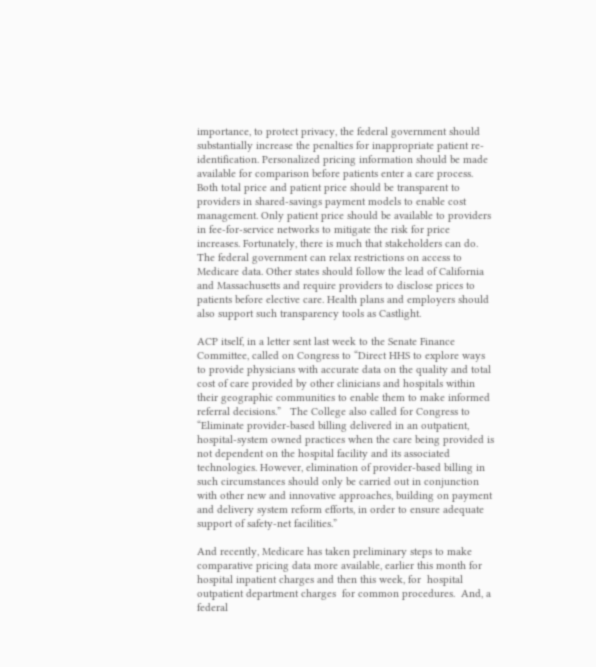importance, to protect privacy, the federal government should substantially increase the penalties for inappropriate patient re-identification. Personalized pricing information should be made available for comparison before patients enter a care process. Both total price and patient price should be transparent to providers in shared-savings payment models to enable cost management. Only patient price should be available to providers in fee-for-service networks to mitigate the risk for price increases. Fortunately, there is much that stakeholders can do. The federal government can relax restrictions on access to Medicare data. Other states should follow the lead of California and Massachusetts and require providers to disclose prices to patients before elective care. Health plans and employers should also support such transparency tools as Castlight.

ACP itself, in a letter sent last week to the Senate Finance Committee, called on Congress to “Direct HHS to explore ways to provide physicians with accurate data on the quality and total cost of care provided by other clinicians and hospitals within their geographic communities to enable them to make informed referral decisions.”   The College also called for Congress to “Eliminate provider-based billing delivered in an outpatient, hospital-system owned practices when the care being provided is not dependent on the hospital facility and its associated technologies. However, elimination of provider-based billing in such circumstances should only be carried out in conjunction with other new and innovative approaches, building on payment and delivery system reform efforts, in order to ensure adequate support of safety-net facilities.”

And recently, Medicare has taken preliminary steps to make comparative pricing data more available, earlier this month for hospital inpatient charges and then this week, for  hospital outpatient department charges  for common procedures.  And, a federal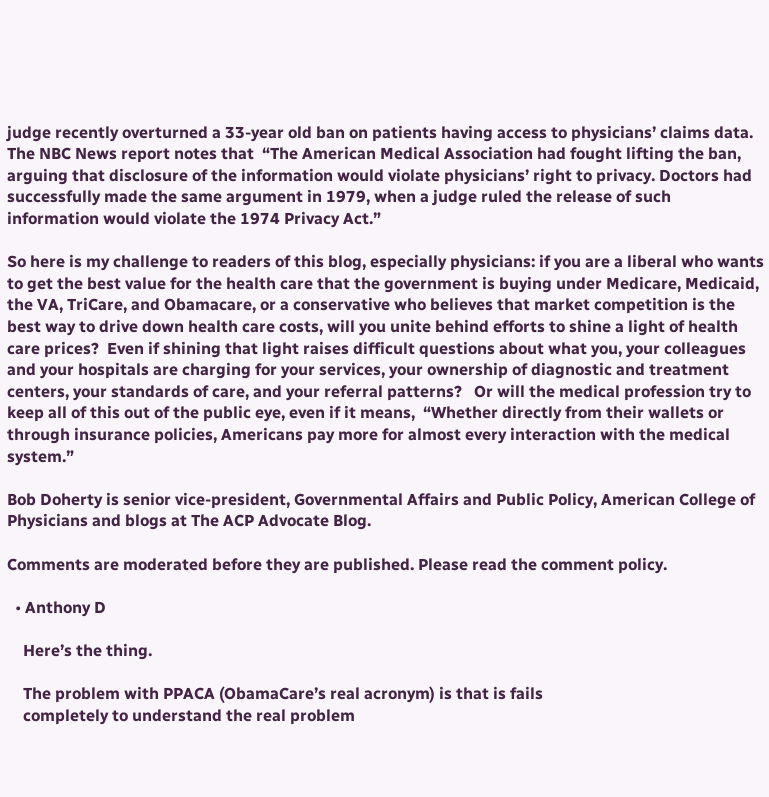judge recently overturned a 33-year old ban on patients having access to physicians’ claims data.  The NBC News report notes that  “The American Medical Association had fought lifting the ban, arguing that disclosure of the information would violate physicians’ right to privacy. Doctors had successfully made the same argument in 1979, when a judge ruled the release of such information would violate the 1974 Privacy Act.”

So here is my challenge to readers of this blog, especially physicians: if you are a liberal who wants to get the best value for the health care that the government is buying under Medicare, Medicaid, the VA, TriCare, and Obamacare, or a conservative who believes that market competition is the best way to drive down health care costs, will you unite behind efforts to shine a light of health care prices?  Even if shining that light raises difficult questions about what you, your colleagues and your hospitals are charging for your services, your ownership of diagnostic and treatment centers, your standards of care, and your referral patterns?   Or will the medical profession try to keep all of this out of the public eye, even if it means,  “Whether directly from their wallets or through insurance policies, Americans pay more for almost every interaction with the medical system.”

Bob Doherty is senior vice-president, Governmental Affairs and Public Policy, American College of Physicians and blogs at The ACP Advocate Blog.

Comments are moderated before they are published. Please read the comment policy.

  • Anthony D

    Here’s the thing.

    The problem with PPACA (ObamaCare’s real acronym) is that is fails
    completely to understand the real problem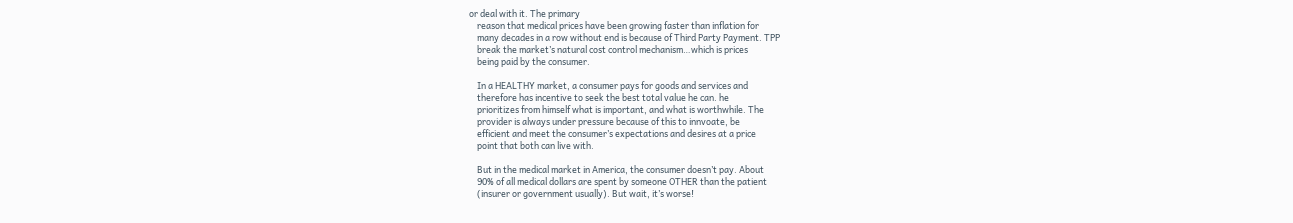or deal with it. The primary
    reason that medical prices have been growing faster than inflation for
    many decades in a row without end is because of Third Party Payment. TPP
    break the market’s natural cost control mechanism…which is prices
    being paid by the consumer.

    In a HEALTHY market, a consumer pays for goods and services and
    therefore has incentive to seek the best total value he can. he
    prioritizes from himself what is important, and what is worthwhile. The
    provider is always under pressure because of this to innvoate, be
    efficient and meet the consumer’s expectations and desires at a price
    point that both can live with.

    But in the medical market in America, the consumer doesn’t pay. About
    90% of all medical dollars are spent by someone OTHER than the patient
    (insurer or government usually). But wait, it’s worse!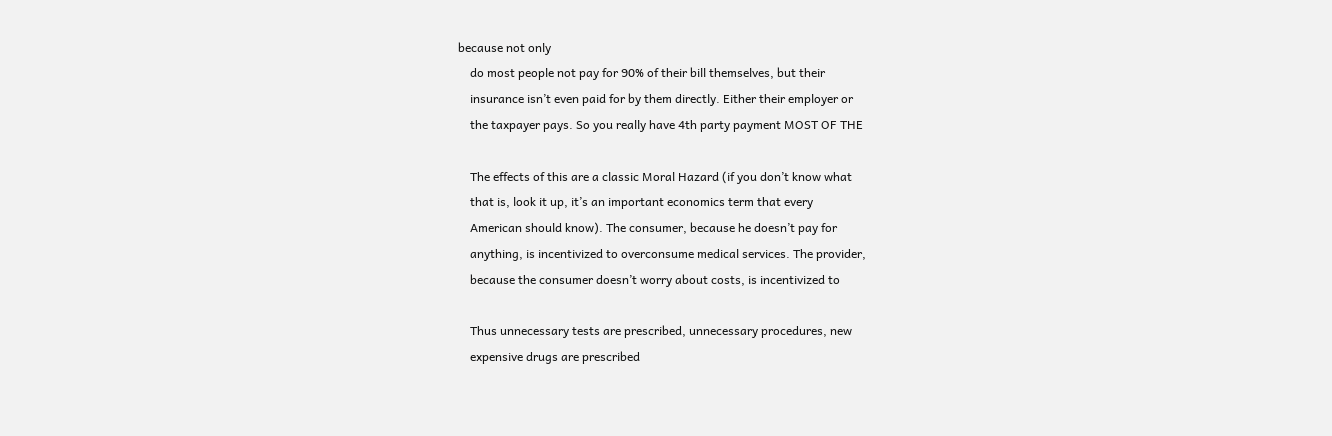because not only
    do most people not pay for 90% of their bill themselves, but their
    insurance isn’t even paid for by them directly. Either their employer or
    the taxpayer pays. So you really have 4th party payment MOST OF THE

    The effects of this are a classic Moral Hazard (if you don’t know what
    that is, look it up, it’s an important economics term that every
    American should know). The consumer, because he doesn’t pay for
    anything, is incentivized to overconsume medical services. The provider,
    because the consumer doesn’t worry about costs, is incentivized to

    Thus unnecessary tests are prescribed, unnecessary procedures, new
    expensive drugs are prescribed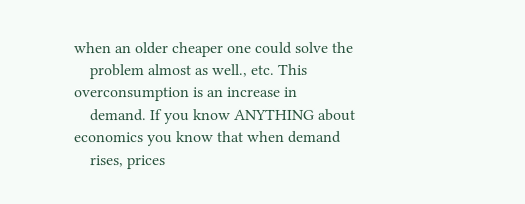when an older cheaper one could solve the
    problem almost as well., etc. This overconsumption is an increase in
    demand. If you know ANYTHING about economics you know that when demand
    rises, prices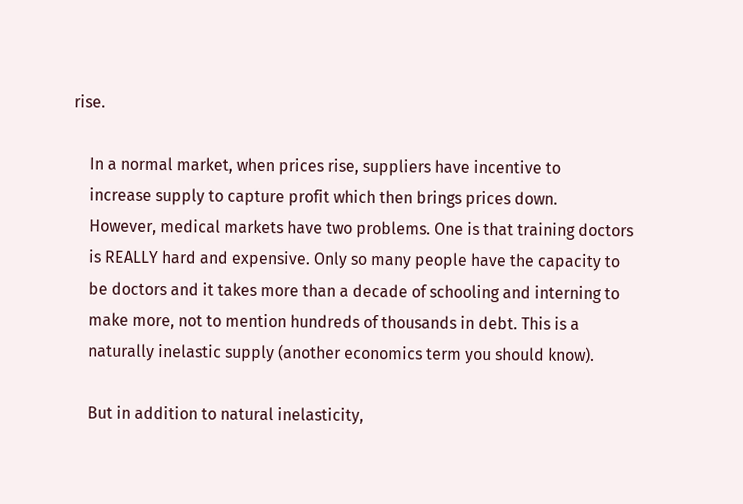rise.

    In a normal market, when prices rise, suppliers have incentive to
    increase supply to capture profit which then brings prices down.
    However, medical markets have two problems. One is that training doctors
    is REALLY hard and expensive. Only so many people have the capacity to
    be doctors and it takes more than a decade of schooling and interning to
    make more, not to mention hundreds of thousands in debt. This is a
    naturally inelastic supply (another economics term you should know).

    But in addition to natural inelasticity,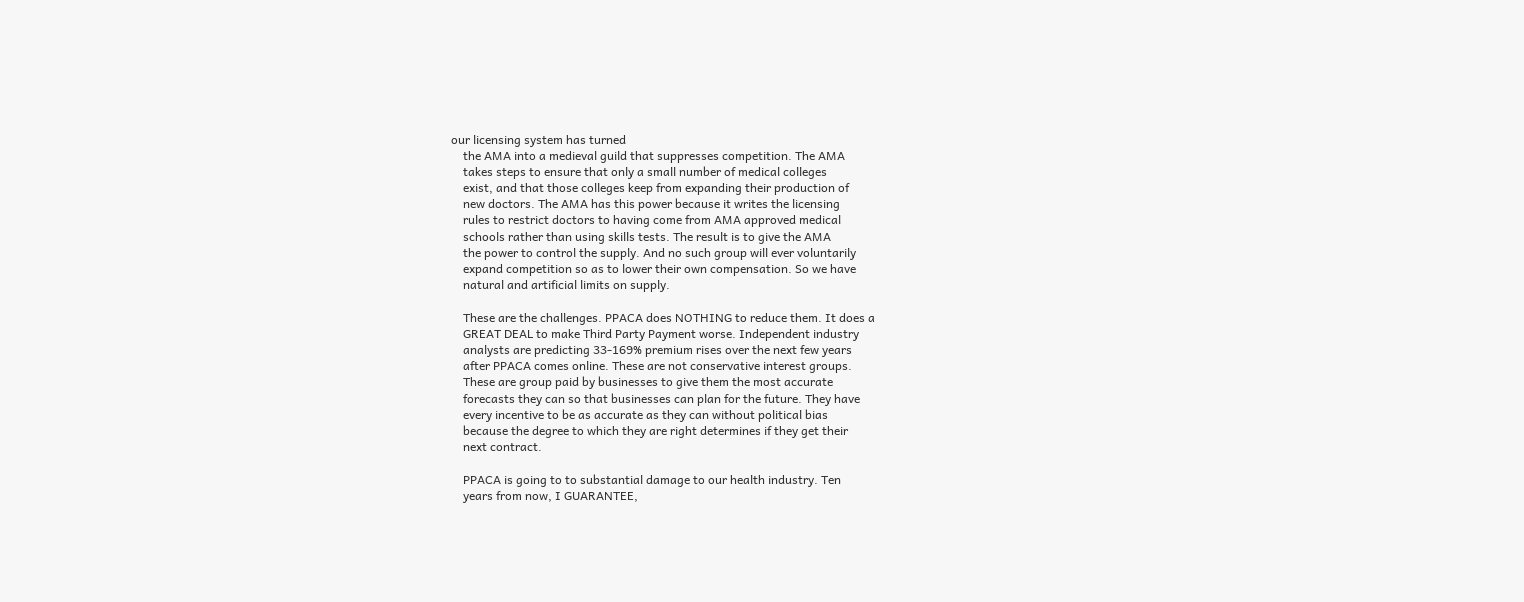our licensing system has turned
    the AMA into a medieval guild that suppresses competition. The AMA
    takes steps to ensure that only a small number of medical colleges
    exist, and that those colleges keep from expanding their production of
    new doctors. The AMA has this power because it writes the licensing
    rules to restrict doctors to having come from AMA approved medical
    schools rather than using skills tests. The result is to give the AMA
    the power to control the supply. And no such group will ever voluntarily
    expand competition so as to lower their own compensation. So we have
    natural and artificial limits on supply.

    These are the challenges. PPACA does NOTHING to reduce them. It does a
    GREAT DEAL to make Third Party Payment worse. Independent industry
    analysts are predicting 33-169% premium rises over the next few years
    after PPACA comes online. These are not conservative interest groups.
    These are group paid by businesses to give them the most accurate
    forecasts they can so that businesses can plan for the future. They have
    every incentive to be as accurate as they can without political bias
    because the degree to which they are right determines if they get their
    next contract.

    PPACA is going to to substantial damage to our health industry. Ten
    years from now, I GUARANTEE,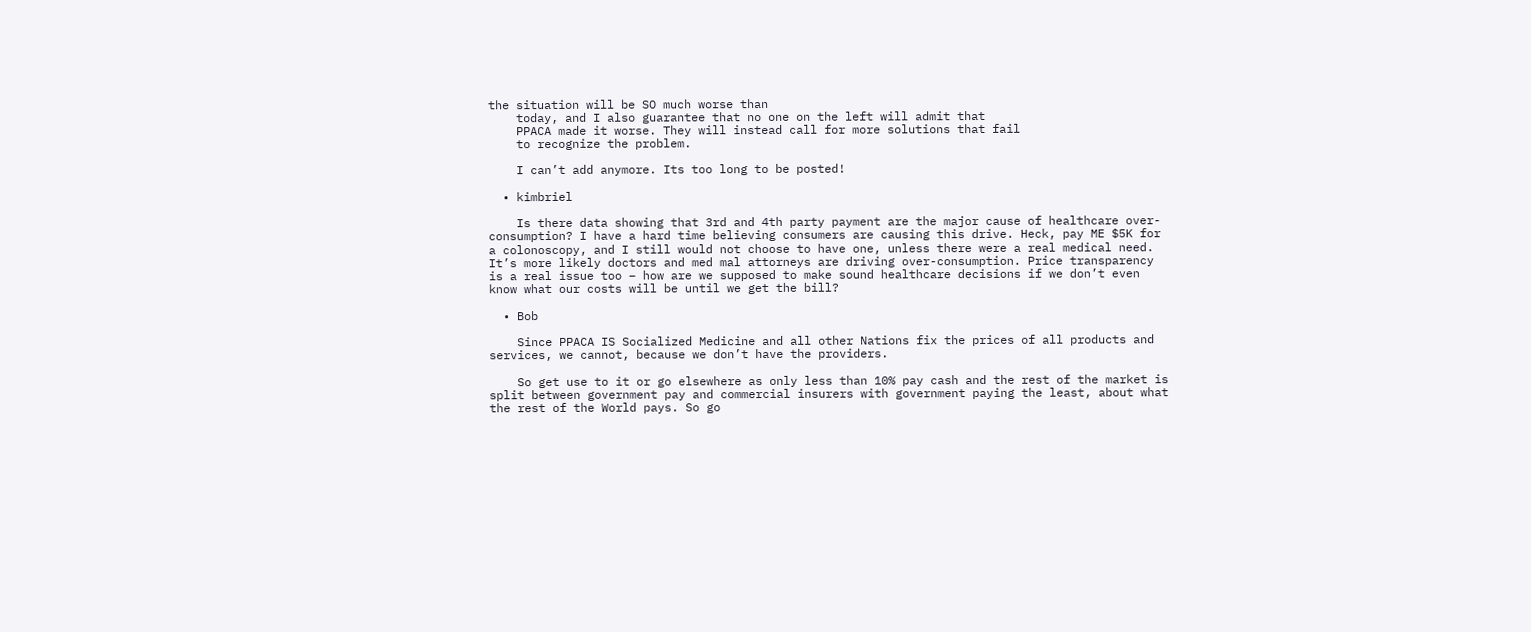the situation will be SO much worse than
    today, and I also guarantee that no one on the left will admit that
    PPACA made it worse. They will instead call for more solutions that fail
    to recognize the problem.

    I can’t add anymore. Its too long to be posted!

  • kimbriel

    Is there data showing that 3rd and 4th party payment are the major cause of healthcare over-consumption? I have a hard time believing consumers are causing this drive. Heck, pay ME $5K for a colonoscopy, and I still would not choose to have one, unless there were a real medical need. It’s more likely doctors and med mal attorneys are driving over-consumption. Price transparency is a real issue too – how are we supposed to make sound healthcare decisions if we don’t even know what our costs will be until we get the bill?

  • Bob

    Since PPACA IS Socialized Medicine and all other Nations fix the prices of all products and services, we cannot, because we don’t have the providers.

    So get use to it or go elsewhere as only less than 10% pay cash and the rest of the market is split between government pay and commercial insurers with government paying the least, about what the rest of the World pays. So go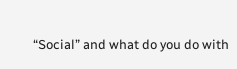“Social” and what do you do with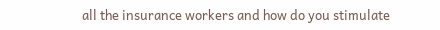all the insurance workers and how do you stimulate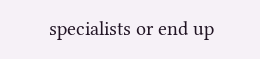specialists or end up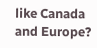like Canada and Europe?